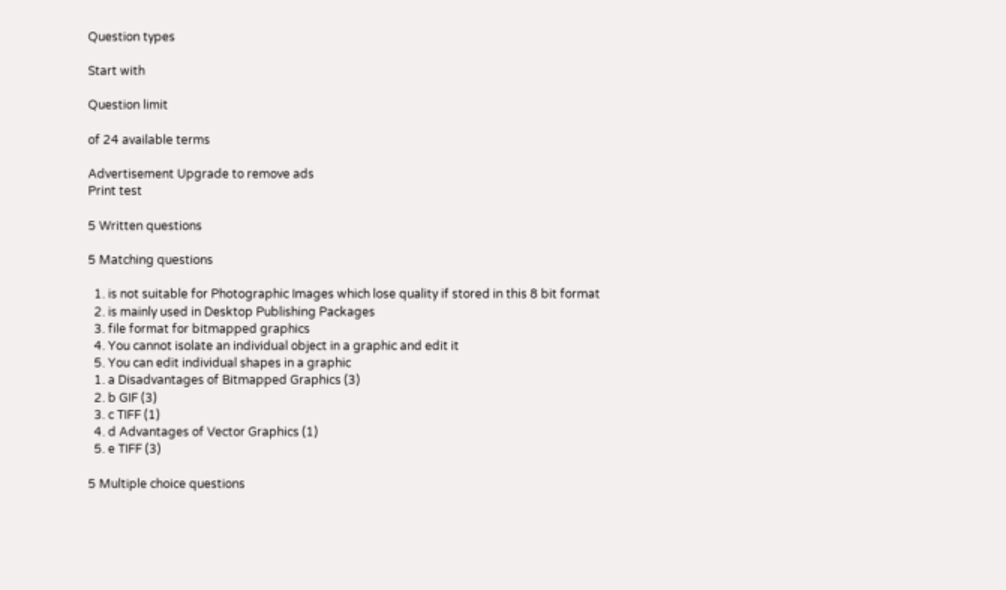Question types

Start with

Question limit

of 24 available terms

Advertisement Upgrade to remove ads
Print test

5 Written questions

5 Matching questions

  1. is not suitable for Photographic Images which lose quality if stored in this 8 bit format
  2. is mainly used in Desktop Publishing Packages
  3. file format for bitmapped graphics
  4. You cannot isolate an individual object in a graphic and edit it
  5. You can edit individual shapes in a graphic
  1. a Disadvantages of Bitmapped Graphics (3)
  2. b GIF (3)
  3. c TIFF (1)
  4. d Advantages of Vector Graphics (1)
  5. e TIFF (3)

5 Multiple choice questions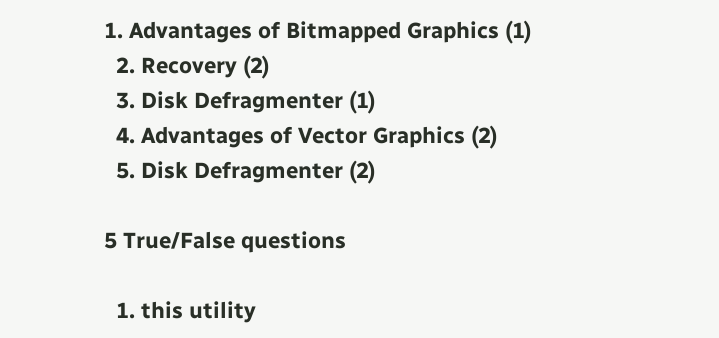1. Advantages of Bitmapped Graphics (1)
  2. Recovery (2)
  3. Disk Defragmenter (1)
  4. Advantages of Vector Graphics (2)
  5. Disk Defragmenter (2)

5 True/False questions

  1. this utility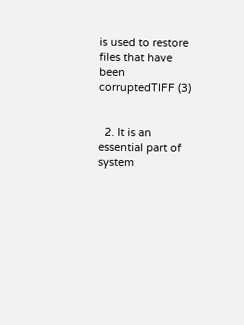is used to restore files that have been corruptedTIFF (3)


  2. It is an essential part of system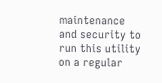maintenance and security to run this utility on a regular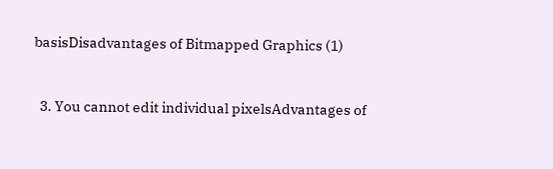basisDisadvantages of Bitmapped Graphics (1)


  3. You cannot edit individual pixelsAdvantages of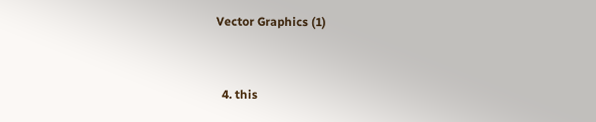Vector Graphics (1)


  4. this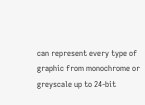can represent every type of graphic from monochrome or greyscale up to 24-bit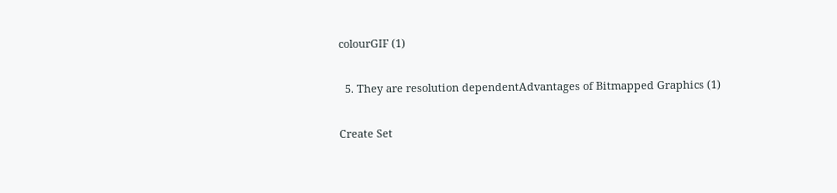colourGIF (1)


  5. They are resolution dependentAdvantages of Bitmapped Graphics (1)


Create Set